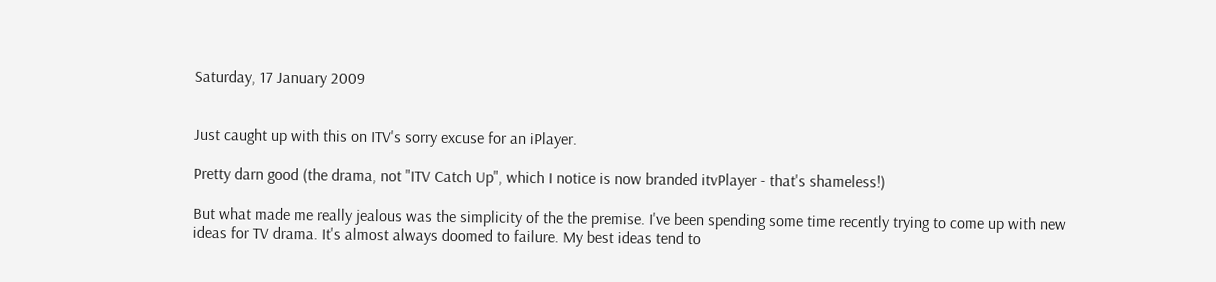Saturday, 17 January 2009


Just caught up with this on ITV's sorry excuse for an iPlayer.

Pretty darn good (the drama, not "ITV Catch Up", which I notice is now branded itvPlayer - that's shameless!)

But what made me really jealous was the simplicity of the the premise. I've been spending some time recently trying to come up with new ideas for TV drama. It's almost always doomed to failure. My best ideas tend to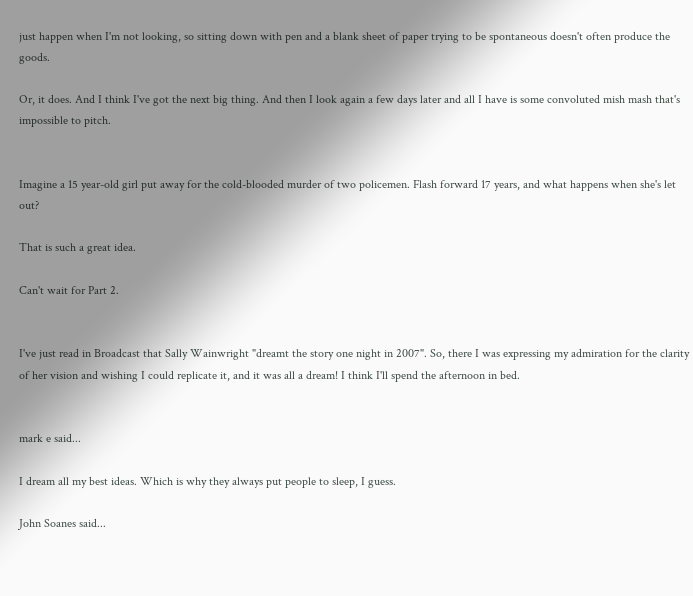just happen when I'm not looking, so sitting down with pen and a blank sheet of paper trying to be spontaneous doesn't often produce the goods.

Or, it does. And I think I've got the next big thing. And then I look again a few days later and all I have is some convoluted mish mash that's impossible to pitch.


Imagine a 15 year-old girl put away for the cold-blooded murder of two policemen. Flash forward 17 years, and what happens when she's let out?

That is such a great idea.

Can't wait for Part 2.


I've just read in Broadcast that Sally Wainwright "dreamt the story one night in 2007". So, there I was expressing my admiration for the clarity of her vision and wishing I could replicate it, and it was all a dream! I think I'll spend the afternoon in bed.


mark e said...

I dream all my best ideas. Which is why they always put people to sleep, I guess.

John Soanes said...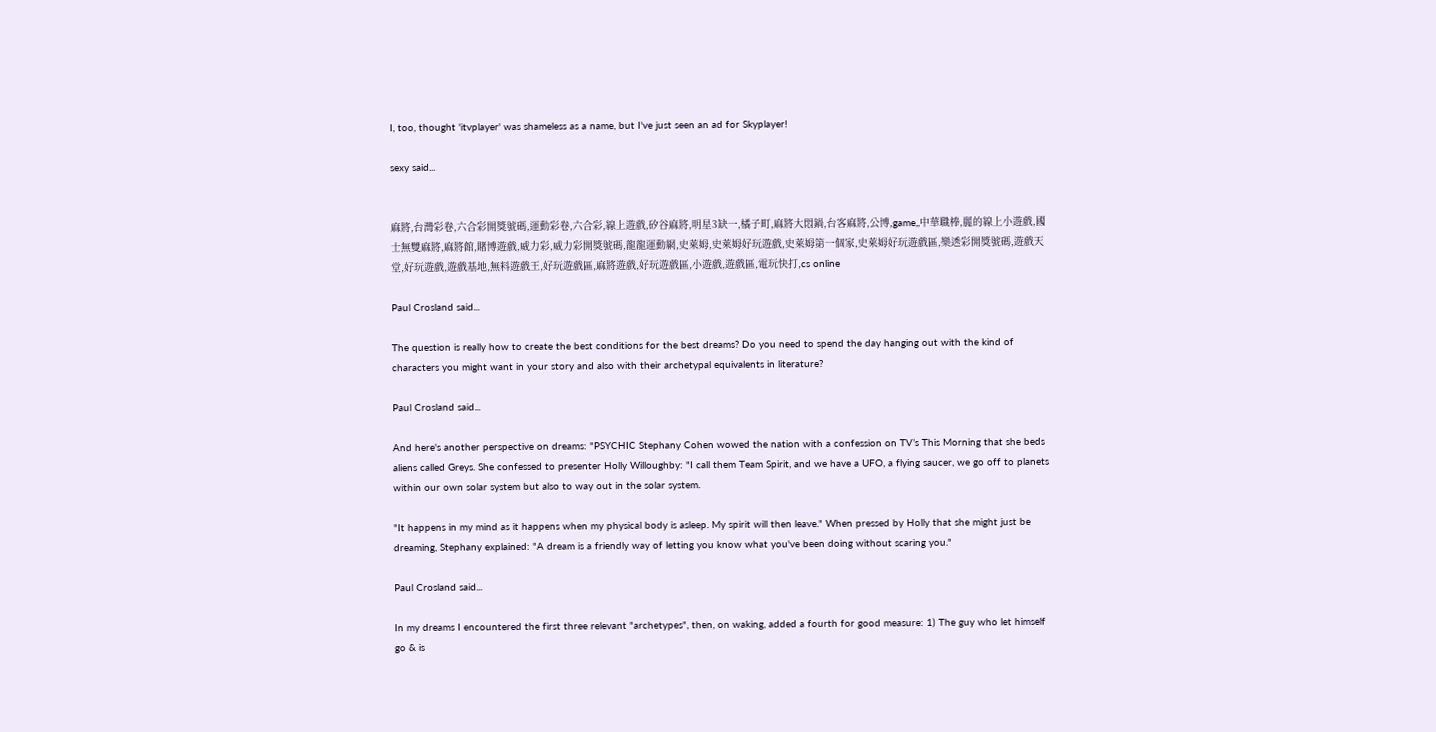I, too, thought 'itvplayer' was shameless as a name, but I've just seen an ad for Skyplayer!

sexy said...


麻將,台灣彩卷,六合彩開獎號碼,運動彩卷,六合彩,線上遊戲,矽谷麻將,明星3缺一,橘子町,麻將大悶鍋,台客麻將,公博,game,,中華職棒,麗的線上小遊戲,國士無雙麻將,麻將館,賭博遊戲,威力彩,威力彩開獎號碼,龍龍運動網,史萊姆,史萊姆好玩遊戲,史萊姆第一個家,史萊姆好玩遊戲區,樂透彩開獎號碼,遊戲天堂,好玩遊戲,遊戲基地,無料遊戲王,好玩遊戲區,麻將遊戲,好玩遊戲區,小遊戲,遊戲區,電玩快打,cs online

Paul Crosland said...

The question is really how to create the best conditions for the best dreams? Do you need to spend the day hanging out with the kind of characters you might want in your story and also with their archetypal equivalents in literature?

Paul Crosland said...

And here's another perspective on dreams: "PSYCHIC Stephany Cohen wowed the nation with a confession on TV’s This Morning that she beds aliens called Greys. She confessed to presenter Holly Willoughby: "I call them Team Spirit, and we have a UFO, a flying saucer, we go off to planets within our own solar system but also to way out in the solar system.

"It happens in my mind as it happens when my physical body is asleep. My spirit will then leave." When pressed by Holly that she might just be dreaming, Stephany explained: "A dream is a friendly way of letting you know what you've been doing without scaring you."

Paul Crosland said...

In my dreams I encountered the first three relevant "archetypes", then, on waking, added a fourth for good measure: 1) The guy who let himself go & is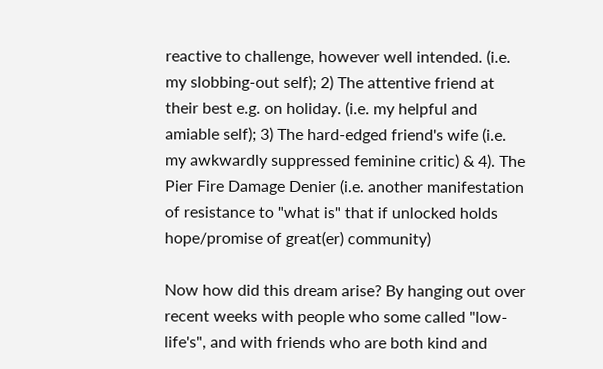reactive to challenge, however well intended. (i.e. my slobbing-out self); 2) The attentive friend at their best e.g. on holiday. (i.e. my helpful and amiable self); 3) The hard-edged friend's wife (i.e. my awkwardly suppressed feminine critic) & 4). The Pier Fire Damage Denier (i.e. another manifestation of resistance to "what is" that if unlocked holds hope/promise of great(er) community)

Now how did this dream arise? By hanging out over recent weeks with people who some called "low-life's", and with friends who are both kind and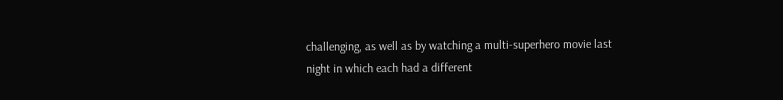challenging, as well as by watching a multi-superhero movie last night in which each had a different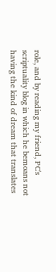role, and by reading my friend, PC's scriptuality blog in which he bemoans not having the kind of dream that translates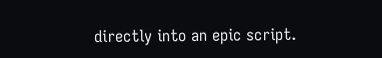directly into an epic script.